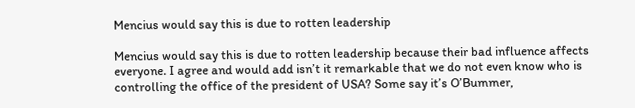Mencius would say this is due to rotten leadership

Mencius would say this is due to rotten leadership because their bad influence affects everyone. I agree and would add isn’t it remarkable that we do not even know who is controlling the office of the president of USA? Some say it’s O’Bummer,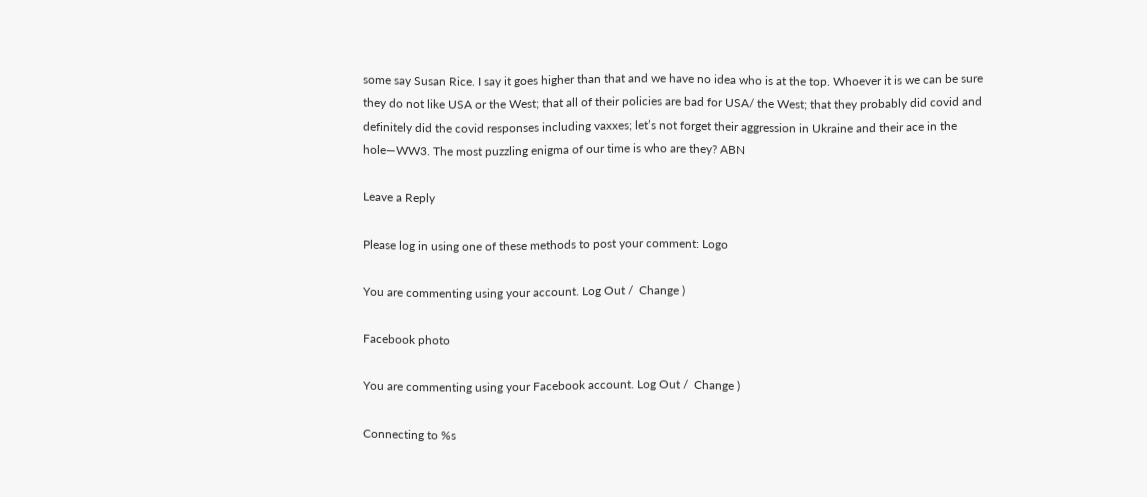some say Susan Rice. I say it goes higher than that and we have no idea who is at the top. Whoever it is we can be sure they do not like USA or the West; that all of their policies are bad for USA/ the West; that they probably did covid and definitely did the covid responses including vaxxes; let’s not forget their aggression in Ukraine and their ace in the hole—WW3. The most puzzling enigma of our time is who are they? ABN

Leave a Reply

Please log in using one of these methods to post your comment: Logo

You are commenting using your account. Log Out /  Change )

Facebook photo

You are commenting using your Facebook account. Log Out /  Change )

Connecting to %s